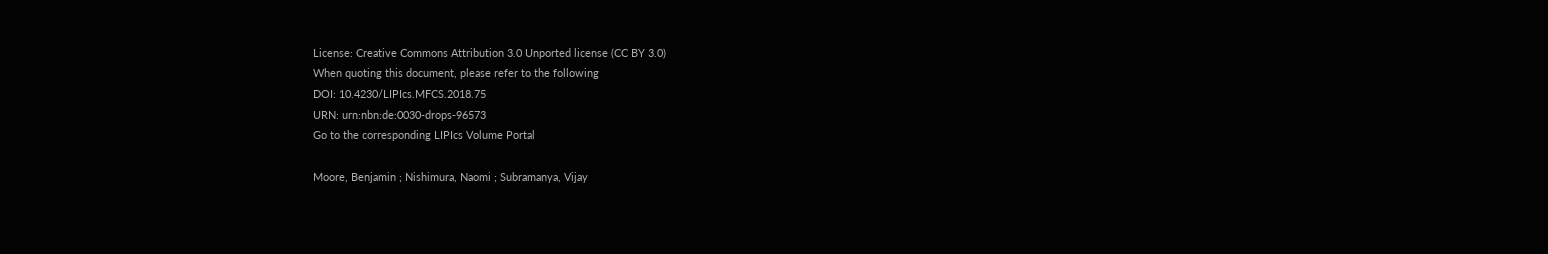License: Creative Commons Attribution 3.0 Unported license (CC BY 3.0)
When quoting this document, please refer to the following
DOI: 10.4230/LIPIcs.MFCS.2018.75
URN: urn:nbn:de:0030-drops-96573
Go to the corresponding LIPIcs Volume Portal

Moore, Benjamin ; Nishimura, Naomi ; Subramanya, Vijay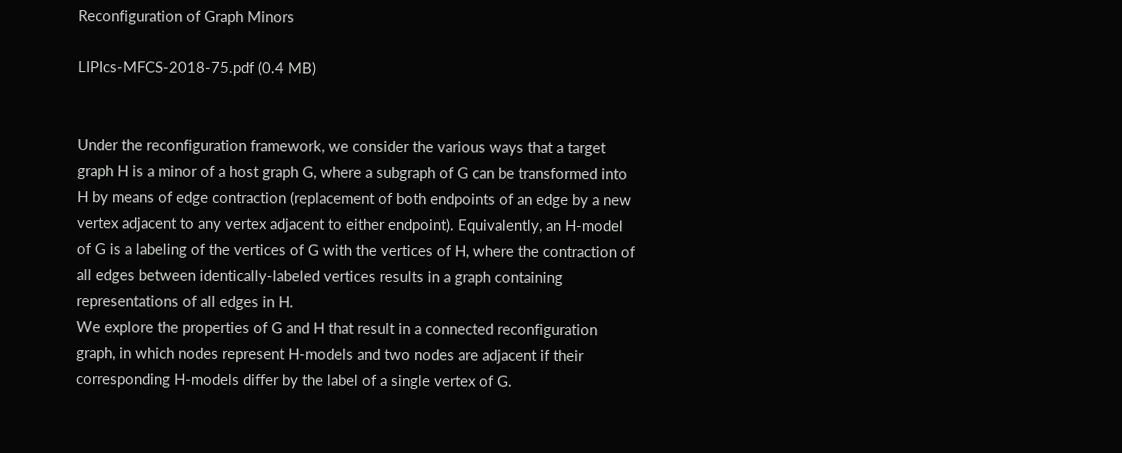Reconfiguration of Graph Minors

LIPIcs-MFCS-2018-75.pdf (0.4 MB)


Under the reconfiguration framework, we consider the various ways that a target graph H is a minor of a host graph G, where a subgraph of G can be transformed into H by means of edge contraction (replacement of both endpoints of an edge by a new vertex adjacent to any vertex adjacent to either endpoint). Equivalently, an H-model of G is a labeling of the vertices of G with the vertices of H, where the contraction of all edges between identically-labeled vertices results in a graph containing representations of all edges in H.
We explore the properties of G and H that result in a connected reconfiguration graph, in which nodes represent H-models and two nodes are adjacent if their corresponding H-models differ by the label of a single vertex of G.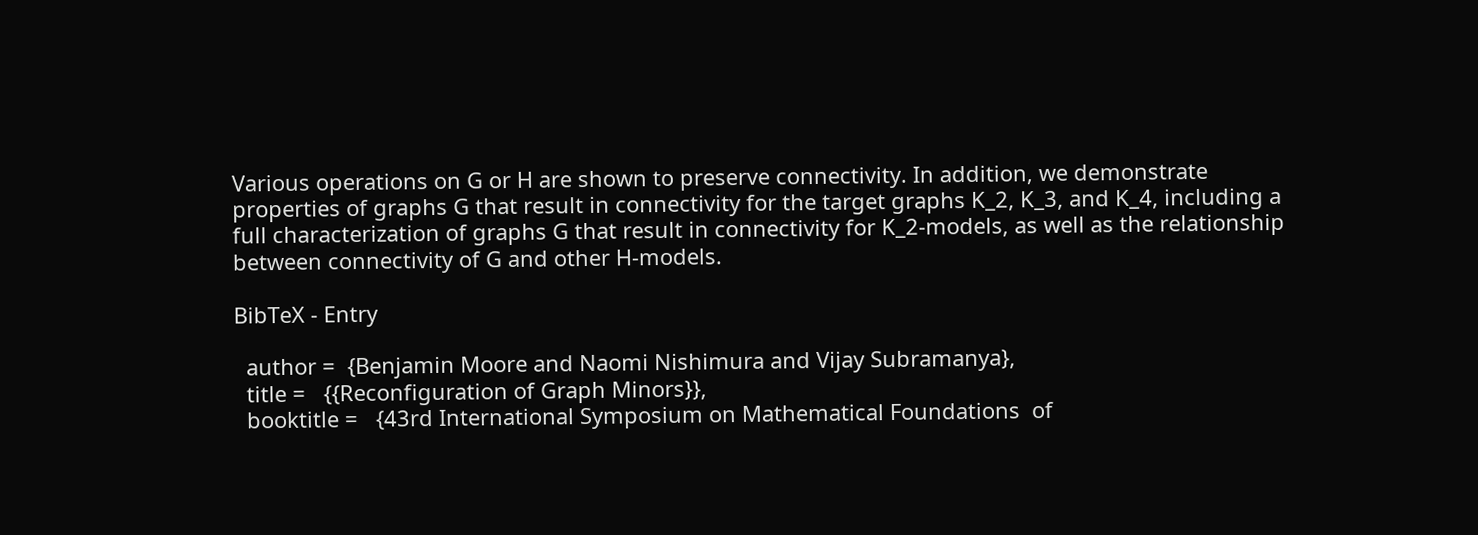Various operations on G or H are shown to preserve connectivity. In addition, we demonstrate properties of graphs G that result in connectivity for the target graphs K_2, K_3, and K_4, including a full characterization of graphs G that result in connectivity for K_2-models, as well as the relationship between connectivity of G and other H-models.

BibTeX - Entry

  author =  {Benjamin Moore and Naomi Nishimura and Vijay Subramanya},
  title =   {{Reconfiguration of Graph Minors}},
  booktitle =   {43rd International Symposium on Mathematical Foundations  of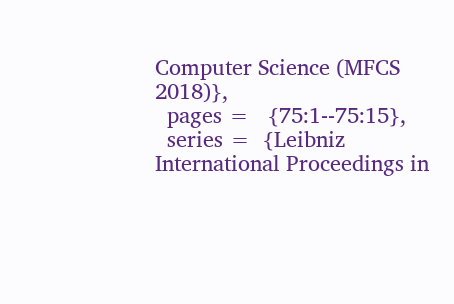Computer Science (MFCS 2018)},
  pages =   {75:1--75:15},
  series =  {Leibniz International Proceedings in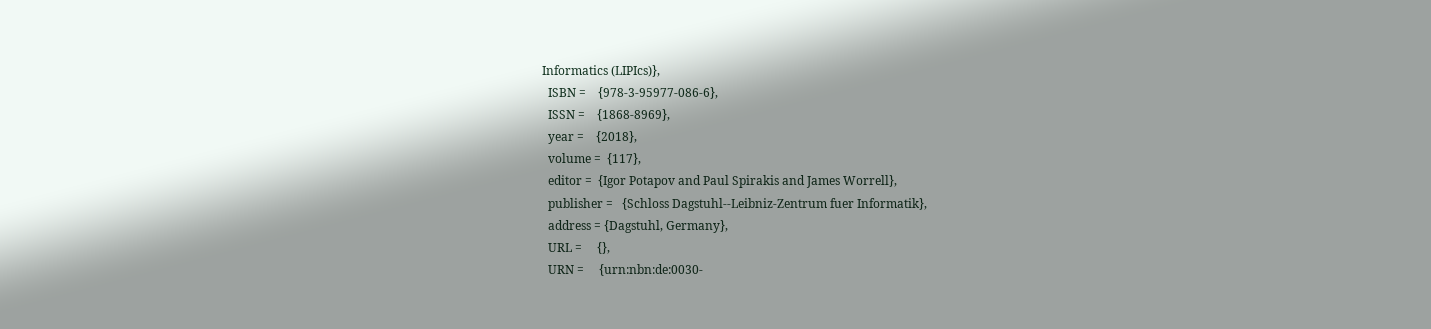Informatics (LIPIcs)},
  ISBN =    {978-3-95977-086-6},
  ISSN =    {1868-8969},
  year =    {2018},
  volume =  {117},
  editor =  {Igor Potapov and Paul Spirakis and James Worrell},
  publisher =   {Schloss Dagstuhl--Leibniz-Zentrum fuer Informatik},
  address = {Dagstuhl, Germany},
  URL =     {},
  URN =     {urn:nbn:de:0030-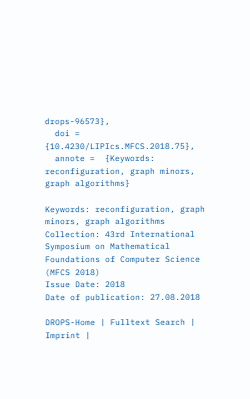drops-96573},
  doi =     {10.4230/LIPIcs.MFCS.2018.75},
  annote =  {Keywords: reconfiguration, graph minors, graph algorithms}

Keywords: reconfiguration, graph minors, graph algorithms
Collection: 43rd International Symposium on Mathematical Foundations of Computer Science (MFCS 2018)
Issue Date: 2018
Date of publication: 27.08.2018

DROPS-Home | Fulltext Search | Imprint |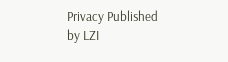Privacy Published by LZI